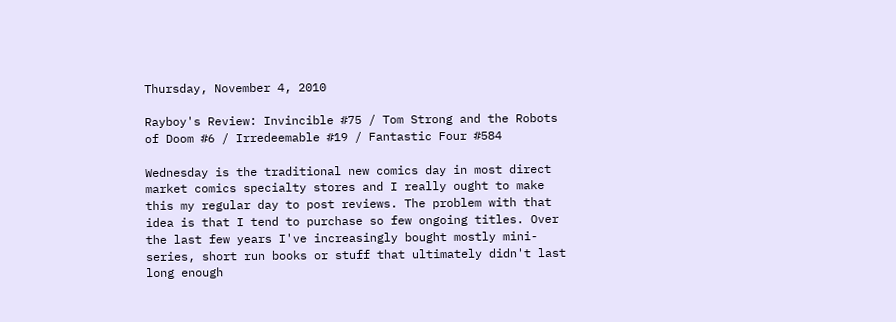Thursday, November 4, 2010

Rayboy's Review: Invincible #75 / Tom Strong and the Robots of Doom #6 / Irredeemable #19 / Fantastic Four #584

Wednesday is the traditional new comics day in most direct market comics specialty stores and I really ought to make this my regular day to post reviews. The problem with that idea is that I tend to purchase so few ongoing titles. Over the last few years I've increasingly bought mostly mini-series, short run books or stuff that ultimately didn't last long enough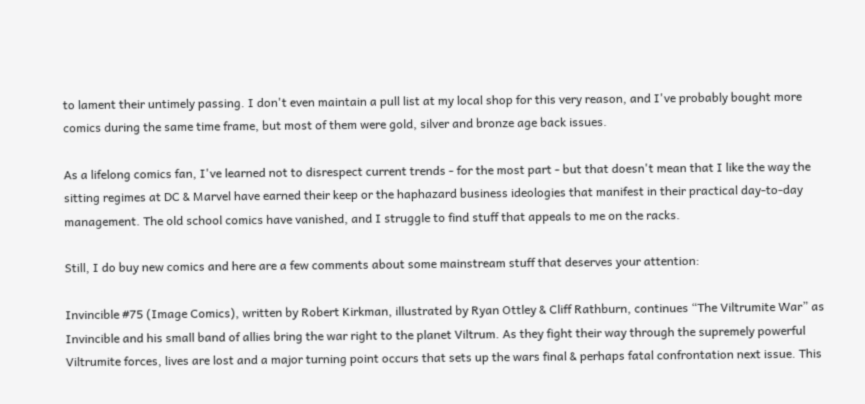to lament their untimely passing. I don't even maintain a pull list at my local shop for this very reason, and I've probably bought more comics during the same time frame, but most of them were gold, silver and bronze age back issues.

As a lifelong comics fan, I've learned not to disrespect current trends - for the most part - but that doesn't mean that I like the way the sitting regimes at DC & Marvel have earned their keep or the haphazard business ideologies that manifest in their practical day-to-day management. The old school comics have vanished, and I struggle to find stuff that appeals to me on the racks.

Still, I do buy new comics and here are a few comments about some mainstream stuff that deserves your attention:

Invincible #75 (Image Comics), written by Robert Kirkman, illustrated by Ryan Ottley & Cliff Rathburn, continues “The Viltrumite War” as Invincible and his small band of allies bring the war right to the planet Viltrum. As they fight their way through the supremely powerful Viltrumite forces, lives are lost and a major turning point occurs that sets up the wars final & perhaps fatal confrontation next issue. This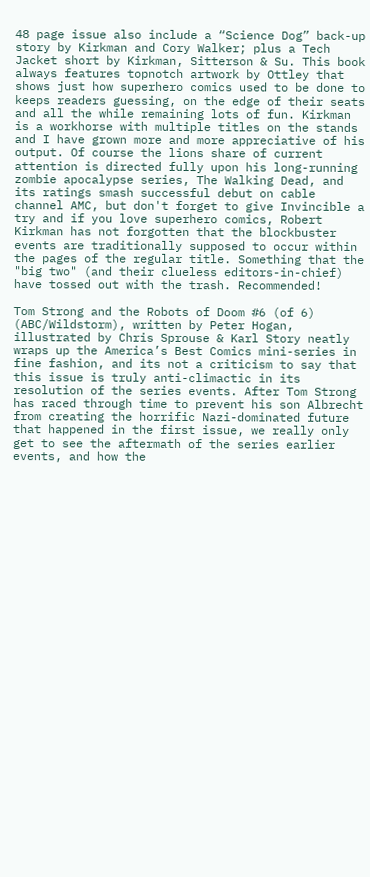48 page issue also include a “Science Dog” back-up story by Kirkman and Cory Walker; plus a Tech Jacket short by Kirkman, Sitterson & Su. This book always features topnotch artwork by Ottley that shows just how superhero comics used to be done to keeps readers guessing, on the edge of their seats and all the while remaining lots of fun. Kirkman is a workhorse with multiple titles on the stands and I have grown more and more appreciative of his output. Of course the lions share of current attention is directed fully upon his long-running zombie apocalypse series, The Walking Dead, and its ratings smash successful debut on cable channel AMC, but don't forget to give Invincible a try and if you love superhero comics, Robert Kirkman has not forgotten that the blockbuster events are traditionally supposed to occur within the pages of the regular title. Something that the "big two" (and their clueless editors-in-chief) have tossed out with the trash. Recommended!

Tom Strong and the Robots of Doom #6 (of 6) (ABC/Wildstorm), written by Peter Hogan, illustrated by Chris Sprouse & Karl Story neatly wraps up the America’s Best Comics mini-series in fine fashion, and its not a criticism to say that this issue is truly anti-climactic in its resolution of the series events. After Tom Strong has raced through time to prevent his son Albrecht from creating the horrific Nazi-dominated future that happened in the first issue, we really only get to see the aftermath of the series earlier events, and how the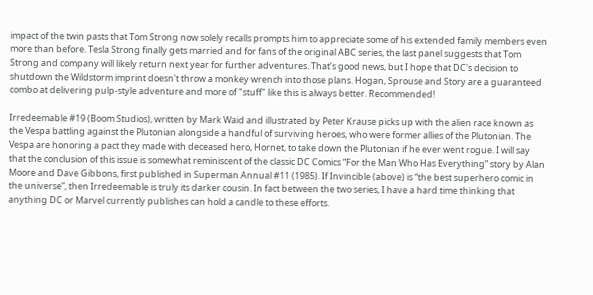impact of the twin pasts that Tom Strong now solely recalls prompts him to appreciate some of his extended family members even more than before. Tesla Strong finally gets married and for fans of the original ABC series, the last panel suggests that Tom Strong and company will likely return next year for further adventures. That’s good news, but I hope that DC's decision to shutdown the Wildstorm imprint doesn't throw a monkey wrench into those plans. Hogan, Sprouse and Story are a guaranteed combo at delivering pulp-style adventure and more of "stuff" like this is always better. Recommended!

Irredeemable #19 (Boom Studios), written by Mark Waid and illustrated by Peter Krause picks up with the alien race known as the Vespa battling against the Plutonian alongside a handful of surviving heroes, who were former allies of the Plutonian. The Vespa are honoring a pact they made with deceased hero, Hornet, to take down the Plutonian if he ever went rogue. I will say that the conclusion of this issue is somewhat reminiscent of the classic DC Comics “For the Man Who Has Everything” story by Alan Moore and Dave Gibbons, first published in Superman Annual #11 (1985). If Invincible (above) is “the best superhero comic in the universe”, then Irredeemable is truly its darker cousin. In fact between the two series, I have a hard time thinking that anything DC or Marvel currently publishes can hold a candle to these efforts.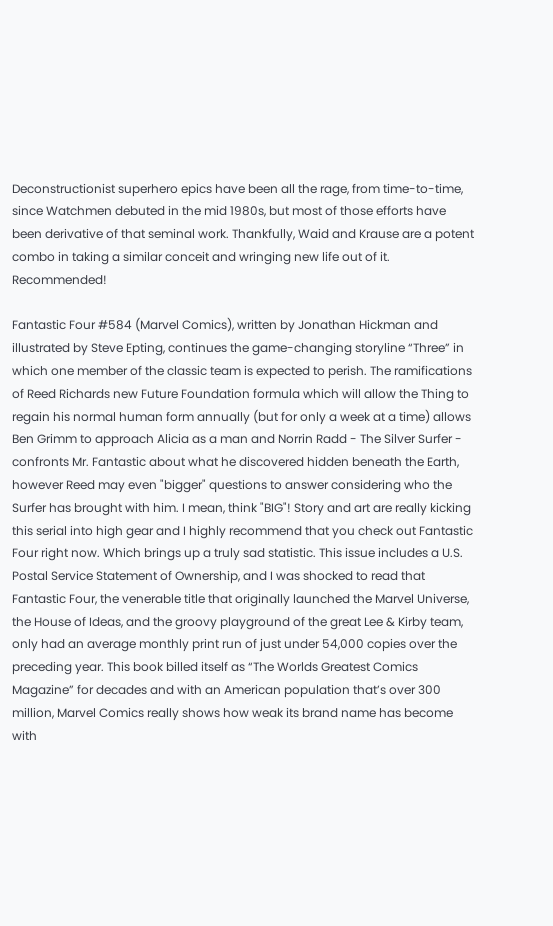Deconstructionist superhero epics have been all the rage, from time-to-time, since Watchmen debuted in the mid 1980s, but most of those efforts have been derivative of that seminal work. Thankfully, Waid and Krause are a potent combo in taking a similar conceit and wringing new life out of it. Recommended!

Fantastic Four #584 (Marvel Comics), written by Jonathan Hickman and illustrated by Steve Epting, continues the game-changing storyline “Three” in which one member of the classic team is expected to perish. The ramifications of Reed Richards new Future Foundation formula which will allow the Thing to regain his normal human form annually (but for only a week at a time) allows Ben Grimm to approach Alicia as a man and Norrin Radd - The Silver Surfer - confronts Mr. Fantastic about what he discovered hidden beneath the Earth, however Reed may even "bigger" questions to answer considering who the Surfer has brought with him. I mean, think "BIG"! Story and art are really kicking this serial into high gear and I highly recommend that you check out Fantastic Four right now. Which brings up a truly sad statistic. This issue includes a U.S. Postal Service Statement of Ownership, and I was shocked to read that Fantastic Four, the venerable title that originally launched the Marvel Universe, the House of Ideas, and the groovy playground of the great Lee & Kirby team, only had an average monthly print run of just under 54,000 copies over the preceding year. This book billed itself as “The Worlds Greatest Comics Magazine” for decades and with an American population that’s over 300 million, Marvel Comics really shows how weak its brand name has become with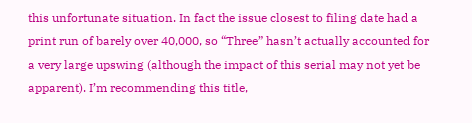this unfortunate situation. In fact the issue closest to filing date had a print run of barely over 40,000, so “Three” hasn’t actually accounted for a very large upswing (although the impact of this serial may not yet be apparent). I’m recommending this title,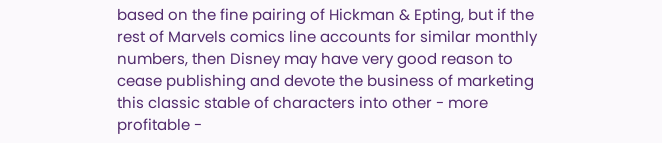based on the fine pairing of Hickman & Epting, but if the rest of Marvels comics line accounts for similar monthly numbers, then Disney may have very good reason to cease publishing and devote the business of marketing this classic stable of characters into other - more profitable -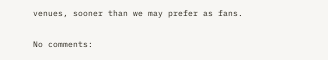venues, sooner than we may prefer as fans.

No comments: